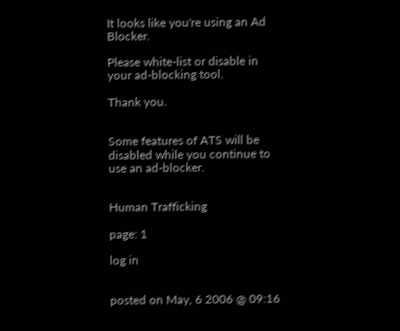It looks like you're using an Ad Blocker.

Please white-list or disable in your ad-blocking tool.

Thank you.


Some features of ATS will be disabled while you continue to use an ad-blocker.


Human Trafficking

page: 1

log in


posted on May, 6 2006 @ 09:16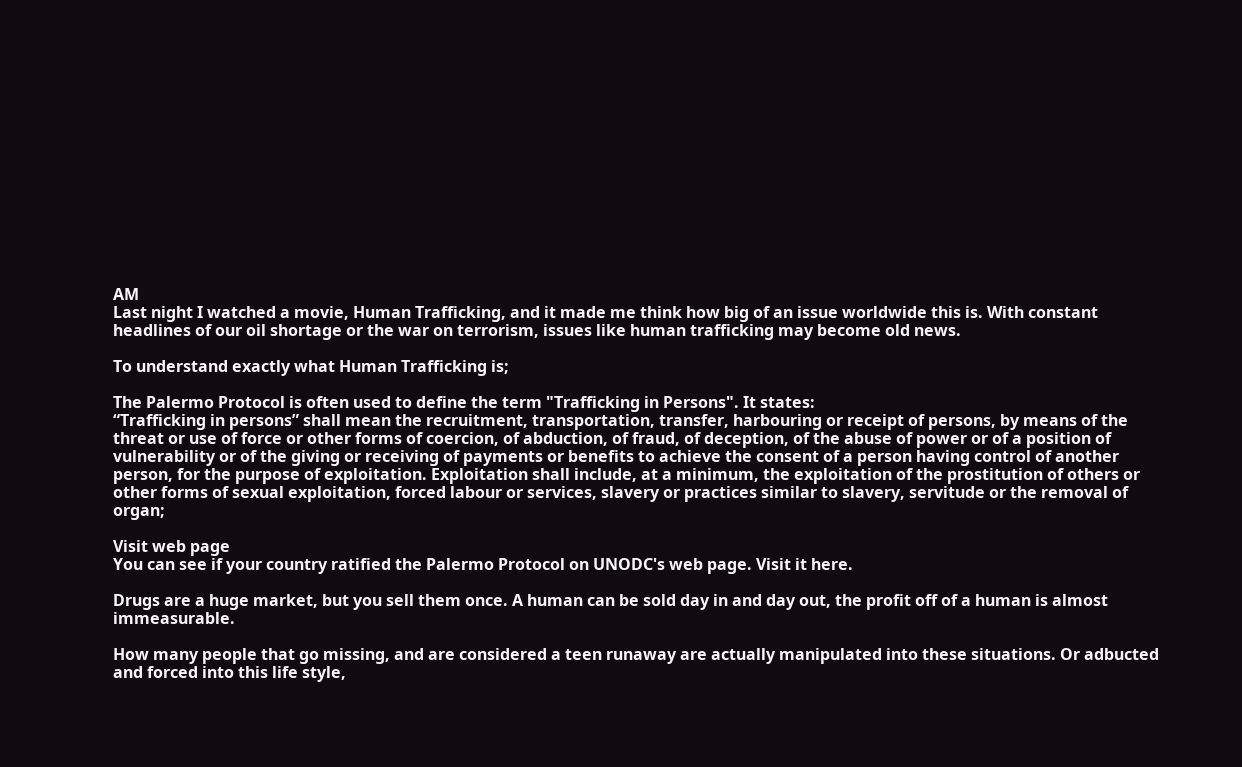AM
Last night I watched a movie, Human Trafficking, and it made me think how big of an issue worldwide this is. With constant headlines of our oil shortage or the war on terrorism, issues like human trafficking may become old news.

To understand exactly what Human Trafficking is;

The Palermo Protocol is often used to define the term "Trafficking in Persons". It states:
“Trafficking in persons” shall mean the recruitment, transportation, transfer, harbouring or receipt of persons, by means of the threat or use of force or other forms of coercion, of abduction, of fraud, of deception, of the abuse of power or of a position of vulnerability or of the giving or receiving of payments or benefits to achieve the consent of a person having control of another person, for the purpose of exploitation. Exploitation shall include, at a minimum, the exploitation of the prostitution of others or other forms of sexual exploitation, forced labour or services, slavery or practices similar to slavery, servitude or the removal of organ;

Visit web page
You can see if your country ratified the Palermo Protocol on UNODC's web page. Visit it here.

Drugs are a huge market, but you sell them once. A human can be sold day in and day out, the profit off of a human is almost immeasurable.

How many people that go missing, and are considered a teen runaway are actually manipulated into these situations. Or adbucted and forced into this life style,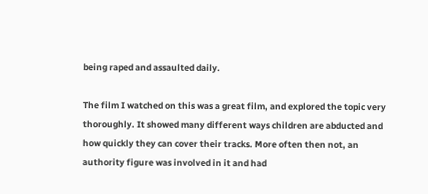being raped and assaulted daily.

The film I watched on this was a great film, and explored the topic very thoroughly. It showed many different ways children are abducted and how quickly they can cover their tracks. More often then not, an authority figure was involved in it and had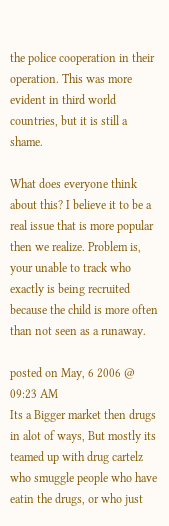the police cooperation in their operation. This was more evident in third world countries, but it is still a shame.

What does everyone think about this? I believe it to be a real issue that is more popular then we realize. Problem is, your unable to track who exactly is being recruited because the child is more often than not seen as a runaway.

posted on May, 6 2006 @ 09:23 AM
Its a Bigger market then drugs in alot of ways, But mostly its teamed up with drug cartelz who smuggle people who have eatin the drugs, or who just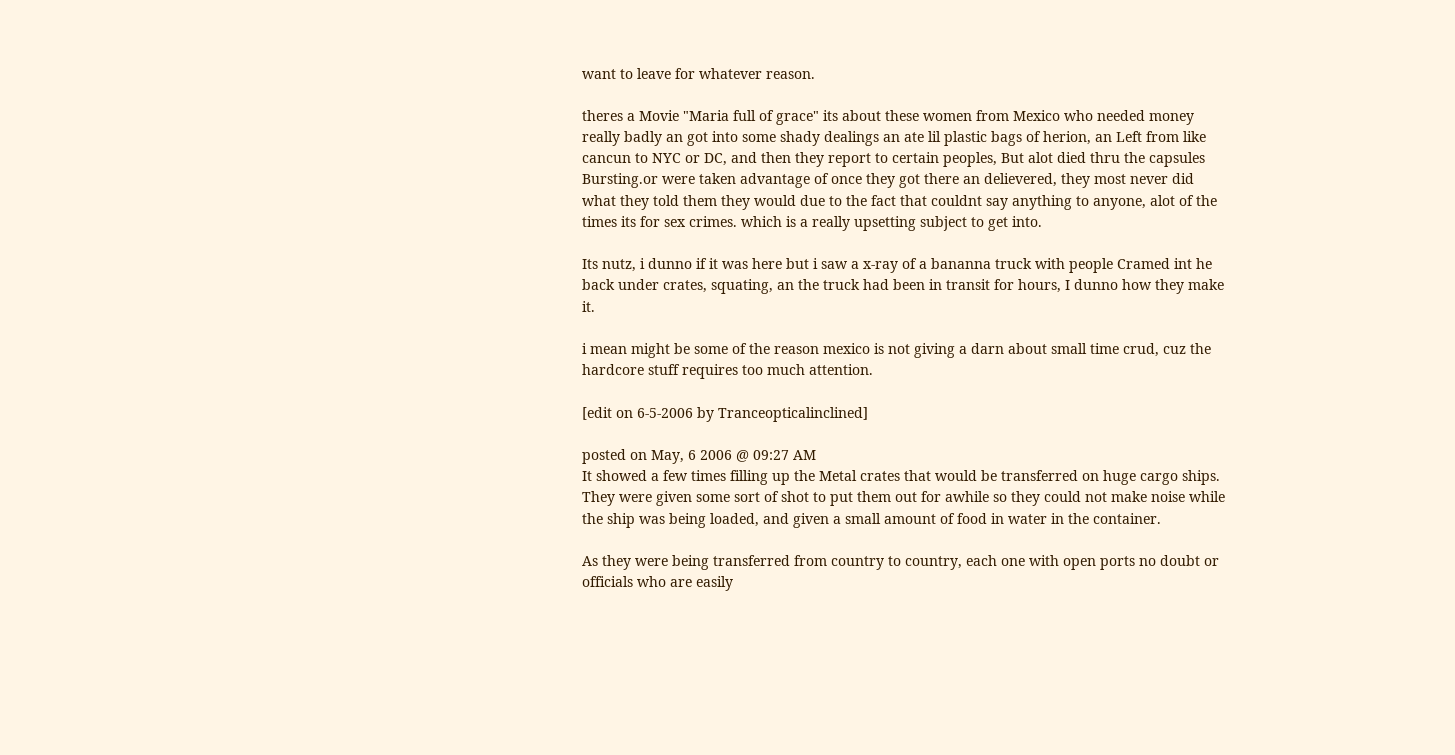want to leave for whatever reason.

theres a Movie "Maria full of grace" its about these women from Mexico who needed money really badly an got into some shady dealings an ate lil plastic bags of herion, an Left from like cancun to NYC or DC, and then they report to certain peoples, But alot died thru the capsules Bursting.or were taken advantage of once they got there an delievered, they most never did what they told them they would due to the fact that couldnt say anything to anyone, alot of the times its for sex crimes. which is a really upsetting subject to get into.

Its nutz, i dunno if it was here but i saw a x-ray of a bananna truck with people Cramed int he back under crates, squating, an the truck had been in transit for hours, I dunno how they make it.

i mean might be some of the reason mexico is not giving a darn about small time crud, cuz the hardcore stuff requires too much attention.

[edit on 6-5-2006 by Tranceopticalinclined]

posted on May, 6 2006 @ 09:27 AM
It showed a few times filling up the Metal crates that would be transferred on huge cargo ships. They were given some sort of shot to put them out for awhile so they could not make noise while the ship was being loaded, and given a small amount of food in water in the container.

As they were being transferred from country to country, each one with open ports no doubt or officials who are easily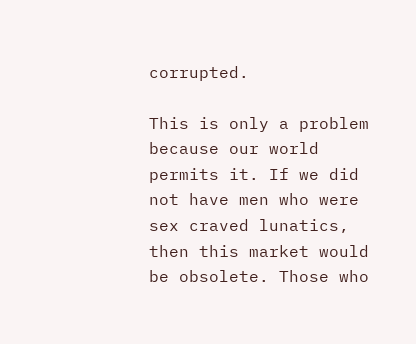corrupted.

This is only a problem because our world permits it. If we did not have men who were sex craved lunatics, then this market would be obsolete. Those who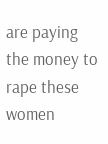are paying the money to rape these women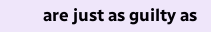are just as guilty as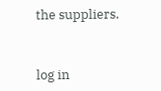the suppliers.


log in